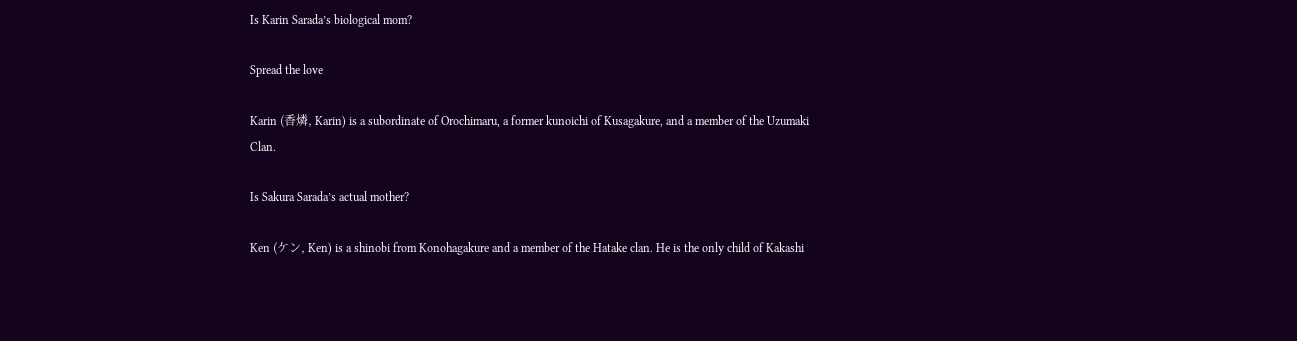Is Karin Sarada’s biological mom?

Spread the love

Karin (香燐, Karin) is a subordinate of Orochimaru, a former kunoichi of Kusagakure, and a member of the Uzumaki Clan.

Is Sakura Sarada’s actual mother?

Ken (ケン, Ken) is a shinobi from Konohagakure and a member of the Hatake clan. He is the only child of Kakashi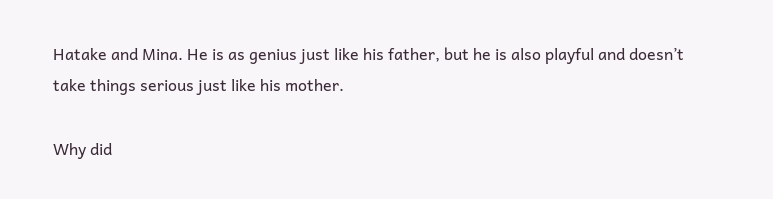Hatake and Mina. He is as genius just like his father, but he is also playful and doesn’t take things serious just like his mother.

Why did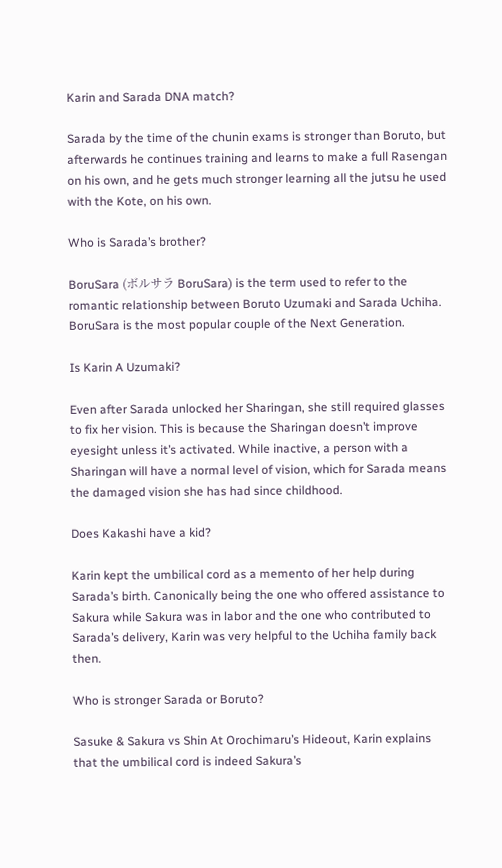Karin and Sarada DNA match?

Sarada by the time of the chunin exams is stronger than Boruto, but afterwards he continues training and learns to make a full Rasengan on his own, and he gets much stronger learning all the jutsu he used with the Kote, on his own.

Who is Sarada’s brother?

BoruSara (ボルサラ BoruSara) is the term used to refer to the romantic relationship between Boruto Uzumaki and Sarada Uchiha. BoruSara is the most popular couple of the Next Generation.

Is Karin A Uzumaki?

Even after Sarada unlocked her Sharingan, she still required glasses to fix her vision. This is because the Sharingan doesn’t improve eyesight unless it’s activated. While inactive, a person with a Sharingan will have a normal level of vision, which for Sarada means the damaged vision she has had since childhood.

Does Kakashi have a kid?

Karin kept the umbilical cord as a memento of her help during Sarada’s birth. Canonically being the one who offered assistance to Sakura while Sakura was in labor and the one who contributed to Sarada’s delivery, Karin was very helpful to the Uchiha family back then.

Who is stronger Sarada or Boruto?

Sasuke & Sakura vs Shin At Orochimaru’s Hideout, Karin explains that the umbilical cord is indeed Sakura’s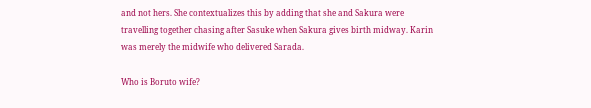and not hers. She contextualizes this by adding that she and Sakura were travelling together chasing after Sasuke when Sakura gives birth midway. Karin was merely the midwife who delivered Sarada.

Who is Boruto wife?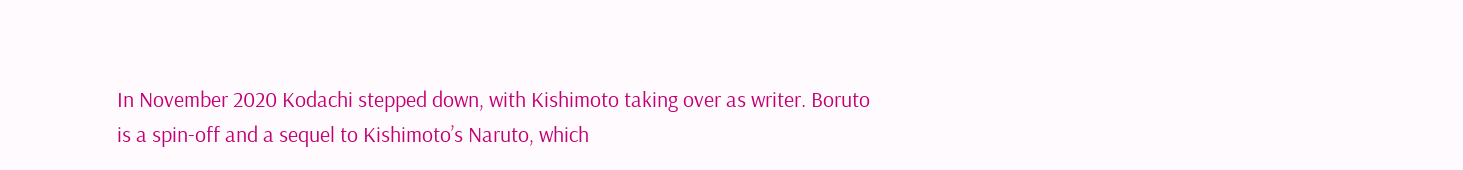In November 2020 Kodachi stepped down, with Kishimoto taking over as writer. Boruto is a spin-off and a sequel to Kishimoto’s Naruto, which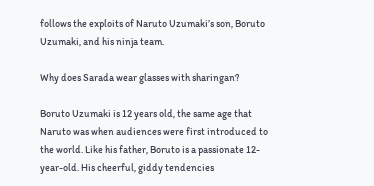follows the exploits of Naruto Uzumaki’s son, Boruto Uzumaki, and his ninja team.

Why does Sarada wear glasses with sharingan?

Boruto Uzumaki is 12 years old, the same age that Naruto was when audiences were first introduced to the world. Like his father, Boruto is a passionate 12-year-old. His cheerful, giddy tendencies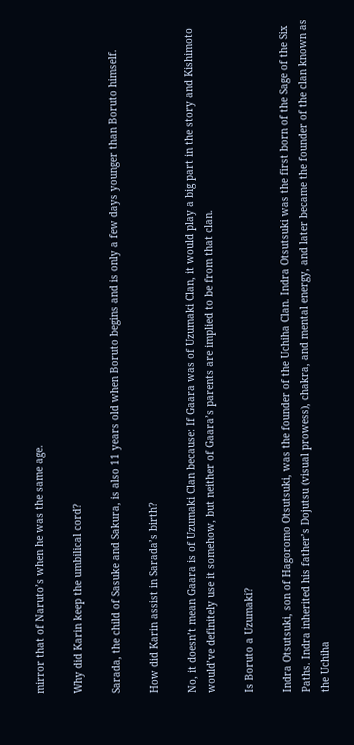mirror that of Naruto’s when he was the same age.

Why did Karin keep the umbilical cord?

Sarada, the child of Sasuke and Sakura, is also 11 years old when Boruto begins and is only a few days younger than Boruto himself.

How did Karin assist in Sarada’s birth?

No, it doesn’t mean Gaara is of Uzumaki Clan because: If Gaara was of Uzumaki Clan, it would play a big part in the story and Kishimoto would’ve definitely use it somehow, but neither of Gaara’s parents are implied to be from that clan.

Is Boruto a Uzumaki?

Indra Otsutsuki, son of Hagoromo Otsutsuki, was the founder of the Uchiha Clan. Indra Otsutsuki was the first born of the Sage of the Six Paths. Indra inherited his father’s Dojutsu (visual prowess), chakra, and mental energy, and later became the founder of the clan known as the Uchiha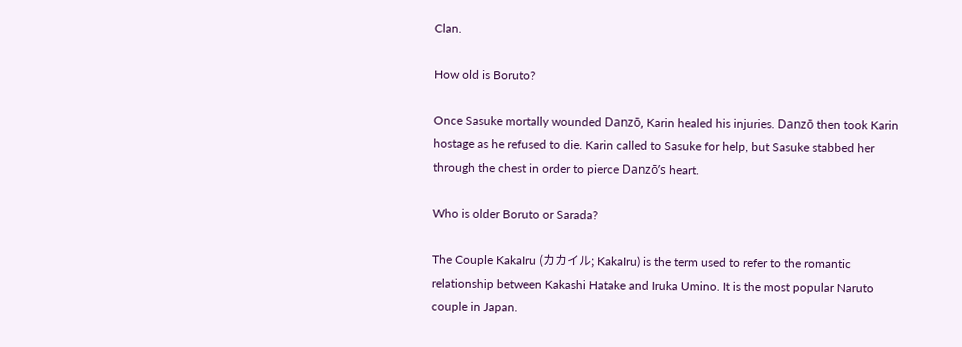Clan.

How old is Boruto?

Once Sasuke mortally wounded Danzō, Karin healed his injuries. Danzō then took Karin hostage as he refused to die. Karin called to Sasuke for help, but Sasuke stabbed her through the chest in order to pierce Danzō’s heart.

Who is older Boruto or Sarada?

The Couple KakaIru (カカイル; KakaIru) is the term used to refer to the romantic relationship between Kakashi Hatake and Iruka Umino. It is the most popular Naruto couple in Japan.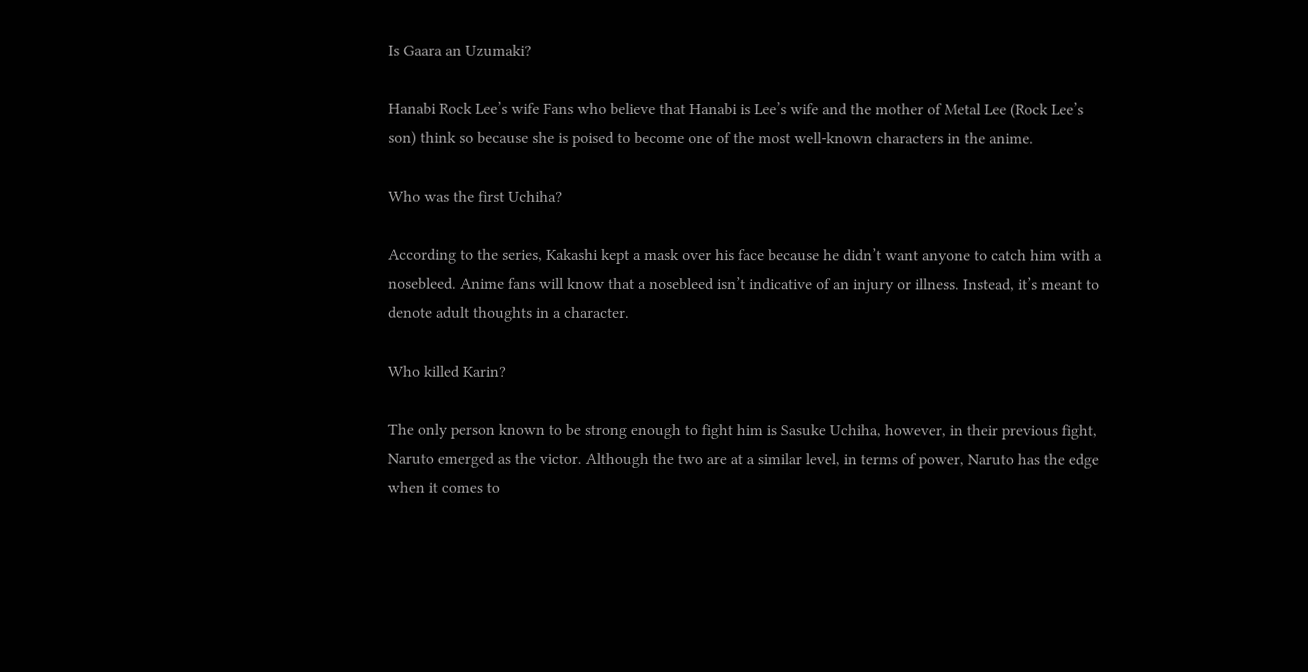Is Gaara an Uzumaki?

Hanabi Rock Lee’s wife Fans who believe that Hanabi is Lee’s wife and the mother of Metal Lee (Rock Lee’s son) think so because she is poised to become one of the most well-known characters in the anime.

Who was the first Uchiha?

According to the series, Kakashi kept a mask over his face because he didn’t want anyone to catch him with a nosebleed. Anime fans will know that a nosebleed isn’t indicative of an injury or illness. Instead, it’s meant to denote adult thoughts in a character.

Who killed Karin?

The only person known to be strong enough to fight him is Sasuke Uchiha, however, in their previous fight, Naruto emerged as the victor. Although the two are at a similar level, in terms of power, Naruto has the edge when it comes to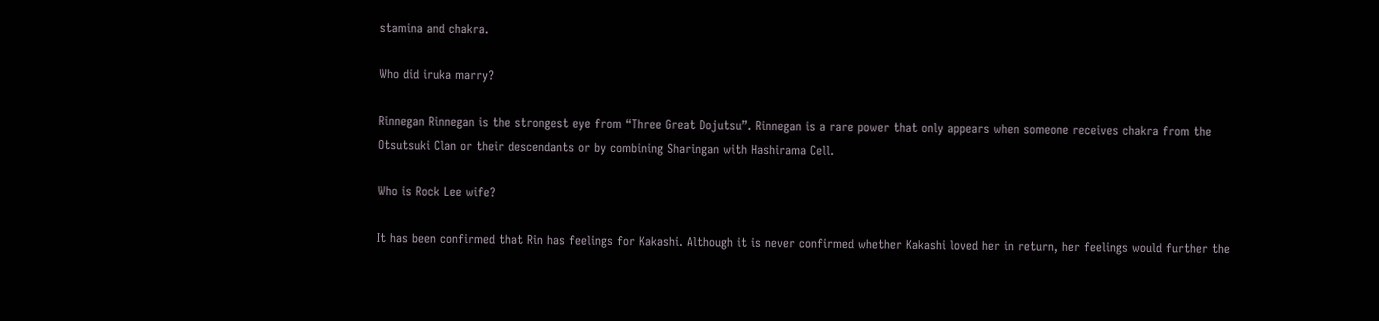stamina and chakra.

Who did iruka marry?

Rinnegan Rinnegan is the strongest eye from “Three Great Dojutsu”. Rinnegan is a rare power that only appears when someone receives chakra from the Otsutsuki Clan or their descendants or by combining Sharingan with Hashirama Cell.

Who is Rock Lee wife?

It has been confirmed that Rin has feelings for Kakashi. Although it is never confirmed whether Kakashi loved her in return, her feelings would further the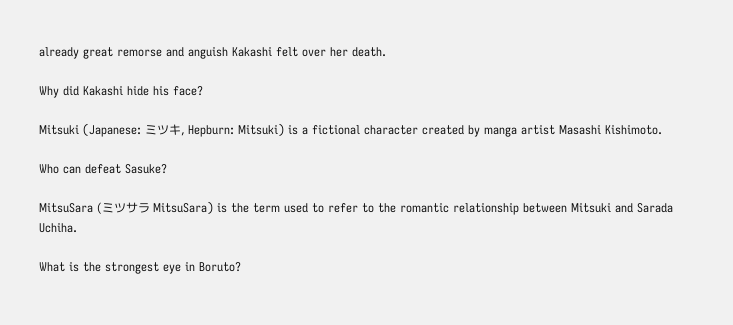already great remorse and anguish Kakashi felt over her death.

Why did Kakashi hide his face?

Mitsuki (Japanese: ミツキ, Hepburn: Mitsuki) is a fictional character created by manga artist Masashi Kishimoto.

Who can defeat Sasuke?

MitsuSara (ミツサラ MitsuSara) is the term used to refer to the romantic relationship between Mitsuki and Sarada Uchiha.

What is the strongest eye in Boruto?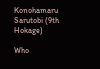Konohamaru Sarutobi (9th Hokage)

Who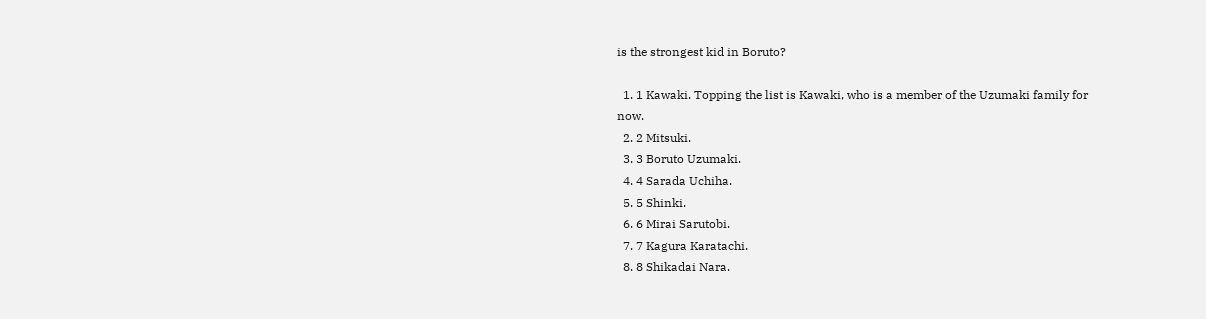is the strongest kid in Boruto?

  1. 1 Kawaki. Topping the list is Kawaki, who is a member of the Uzumaki family for now.
  2. 2 Mitsuki.
  3. 3 Boruto Uzumaki.
  4. 4 Sarada Uchiha.
  5. 5 Shinki.
  6. 6 Mirai Sarutobi.
  7. 7 Kagura Karatachi.
  8. 8 Shikadai Nara.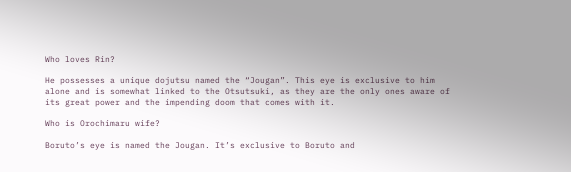Who loves Rin?

He possesses a unique dojutsu named the “Jougan”. This eye is exclusive to him alone and is somewhat linked to the Otsutsuki, as they are the only ones aware of its great power and the impending doom that comes with it.

Who is Orochimaru wife?

Boruto’s eye is named the Jougan. It’s exclusive to Boruto and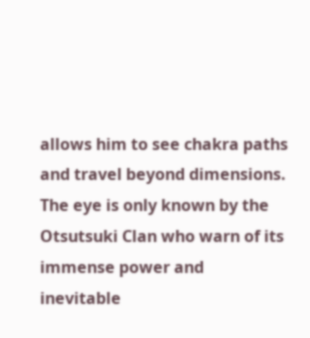allows him to see chakra paths and travel beyond dimensions. The eye is only known by the Otsutsuki Clan who warn of its immense power and inevitable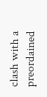clash with a preordained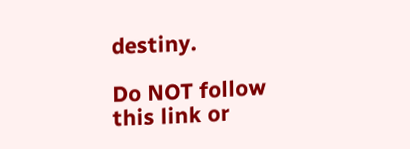destiny.

Do NOT follow this link or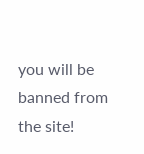you will be banned from the site!